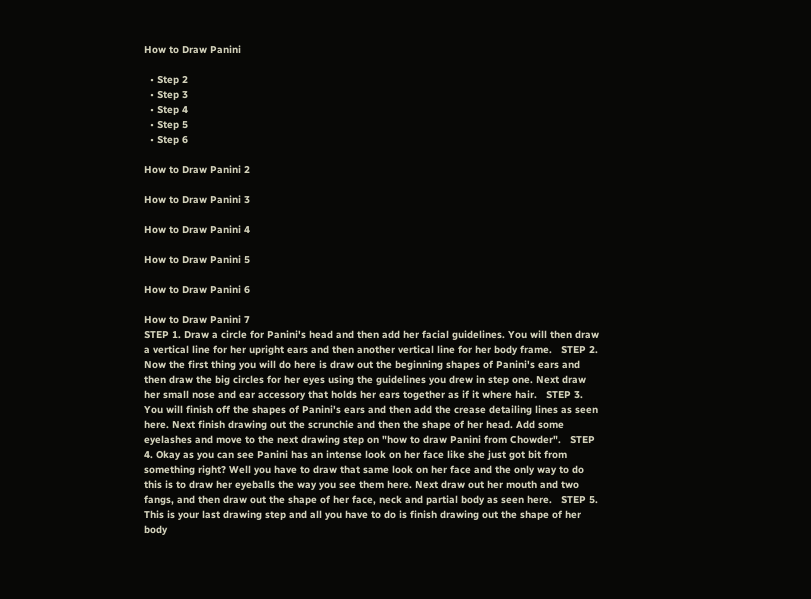How to Draw Panini

  • Step 2
  • Step 3
  • Step 4
  • Step 5
  • Step 6

How to Draw Panini 2

How to Draw Panini 3

How to Draw Panini 4

How to Draw Panini 5

How to Draw Panini 6

How to Draw Panini 7
STEP 1. Draw a circle for Panini's head and then add her facial guidelines. You will then draw a vertical line for her upright ears and then another vertical line for her body frame.   STEP 2. Now the first thing you will do here is draw out the beginning shapes of Panini's ears and then draw the big circles for her eyes using the guidelines you drew in step one. Next draw her small nose and ear accessory that holds her ears together as if it where hair.   STEP 3. You will finish off the shapes of Panini's ears and then add the crease detailing lines as seen here. Next finish drawing out the scrunchie and then the shape of her head. Add some eyelashes and move to the next drawing step on "how to draw Panini from Chowder".   STEP 4. Okay as you can see Panini has an intense look on her face like she just got bit from something right? Well you have to draw that same look on her face and the only way to do this is to draw her eyeballs the way you see them here. Next draw out her mouth and two fangs, and then draw out the shape of her face, neck and partial body as seen here.   STEP 5. This is your last drawing step and all you have to do is finish drawing out the shape of her body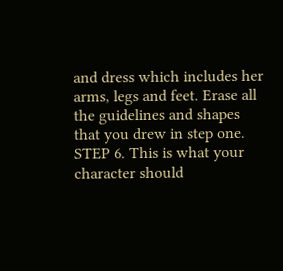and dress which includes her arms, legs and feet. Erase all the guidelines and shapes that you drew in step one.   STEP 6. This is what your character should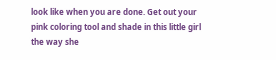look like when you are done. Get out your pink coloring tool and shade in this little girl the way she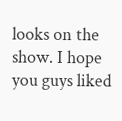looks on the show. I hope you guys liked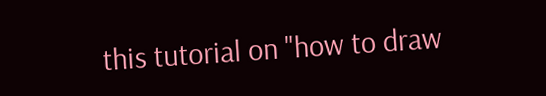this tutorial on "how to draw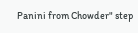Panini from Chowder" step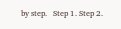by step.   Step 1. Step 2.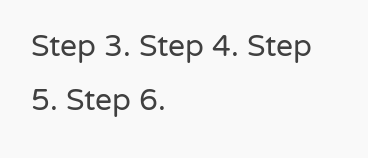Step 3. Step 4. Step 5. Step 6.